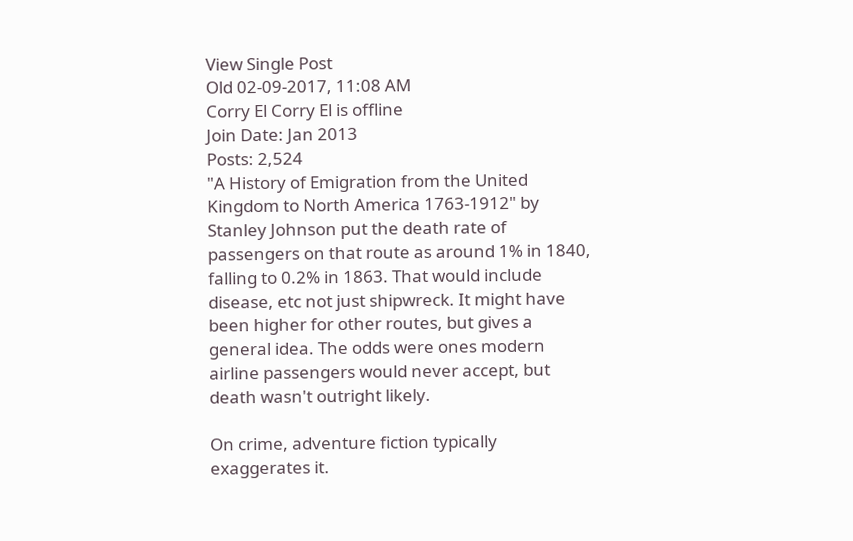View Single Post
Old 02-09-2017, 11:08 AM
Corry El Corry El is offline
Join Date: Jan 2013
Posts: 2,524
"A History of Emigration from the United Kingdom to North America 1763-1912" by Stanley Johnson put the death rate of passengers on that route as around 1% in 1840, falling to 0.2% in 1863. That would include disease, etc not just shipwreck. It might have been higher for other routes, but gives a general idea. The odds were ones modern airline passengers would never accept, but death wasn't outright likely.

On crime, adventure fiction typically exaggerates it.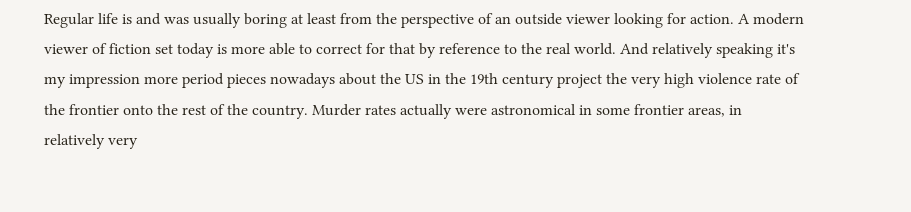Regular life is and was usually boring at least from the perspective of an outside viewer looking for action. A modern viewer of fiction set today is more able to correct for that by reference to the real world. And relatively speaking it's my impression more period pieces nowadays about the US in the 19th century project the very high violence rate of the frontier onto the rest of the country. Murder rates actually were astronomical in some frontier areas, in relatively very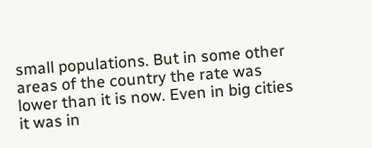small populations. But in some other areas of the country the rate was lower than it is now. Even in big cities it was in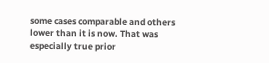some cases comparable and others lower than it is now. That was especially true prior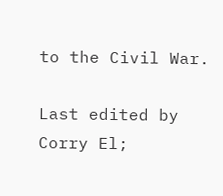to the Civil War.

Last edited by Corry El;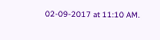02-09-2017 at 11:10 AM.